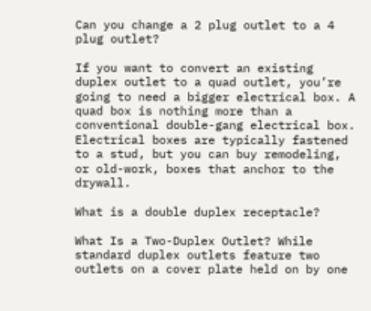Can you change a 2 plug outlet to a 4 plug outlet?

If you want to convert an existing duplex outlet to a quad outlet, you’re going to need a bigger electrical box. A quad box is nothing more than a conventional double-gang electrical box. Electrical boxes are typically fastened to a stud, but you can buy remodeling, or old-work, boxes that anchor to the drywall.

What is a double duplex receptacle?

What Is a Two-Duplex Outlet? While standard duplex outlets feature two outlets on a cover plate held on by one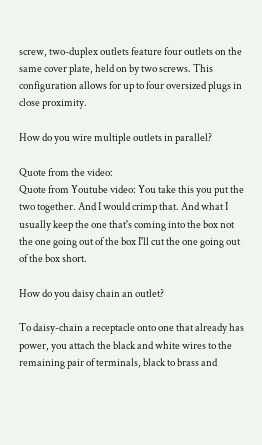screw, two-duplex outlets feature four outlets on the same cover plate, held on by two screws. This configuration allows for up to four oversized plugs in close proximity.

How do you wire multiple outlets in parallel?

Quote from the video:
Quote from Youtube video: You take this you put the two together. And I would crimp that. And what I usually keep the one that's coming into the box not the one going out of the box I'll cut the one going out of the box short.

How do you daisy chain an outlet?

To daisy-chain a receptacle onto one that already has power, you attach the black and white wires to the remaining pair of terminals, black to brass and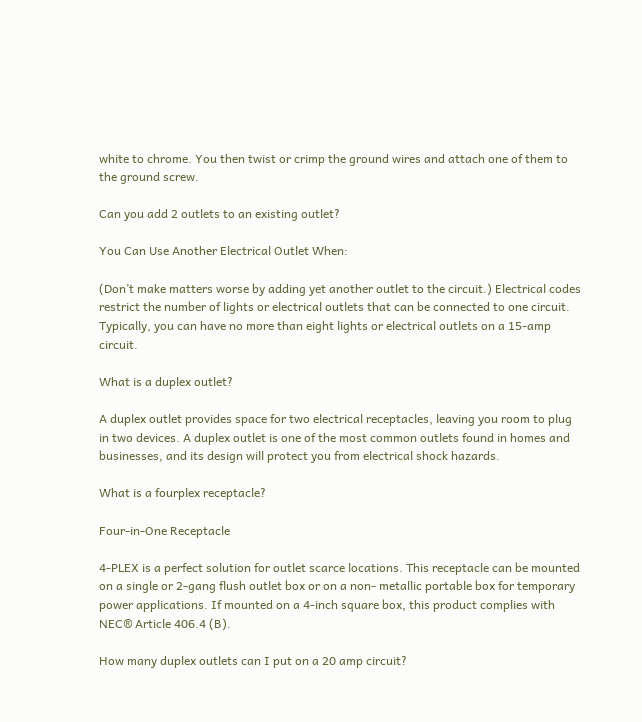white to chrome. You then twist or crimp the ground wires and attach one of them to the ground screw.

Can you add 2 outlets to an existing outlet?

You Can Use Another Electrical Outlet When:

(Don’t make matters worse by adding yet another outlet to the circuit.) Electrical codes restrict the number of lights or electrical outlets that can be connected to one circuit. Typically, you can have no more than eight lights or electrical outlets on a 15-amp circuit.

What is a duplex outlet?

A duplex outlet provides space for two electrical receptacles, leaving you room to plug in two devices. A duplex outlet is one of the most common outlets found in homes and businesses, and its design will protect you from electrical shock hazards.

What is a fourplex receptacle?

Four-in-One Receptacle

4-PLEX is a perfect solution for outlet scarce locations. This receptacle can be mounted on a single or 2-gang flush outlet box or on a non- metallic portable box for temporary power applications. If mounted on a 4-inch square box, this product complies with NEC® Article 406.4 (B).

How many duplex outlets can I put on a 20 amp circuit?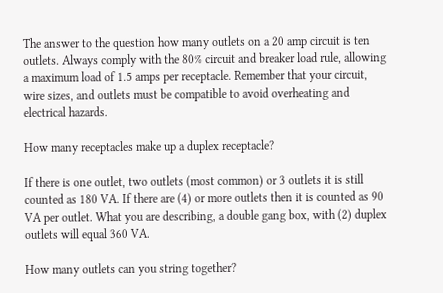The answer to the question how many outlets on a 20 amp circuit is ten outlets. Always comply with the 80% circuit and breaker load rule, allowing a maximum load of 1.5 amps per receptacle. Remember that your circuit, wire sizes, and outlets must be compatible to avoid overheating and electrical hazards.

How many receptacles make up a duplex receptacle?

If there is one outlet, two outlets (most common) or 3 outlets it is still counted as 180 VA. If there are (4) or more outlets then it is counted as 90 VA per outlet. What you are describing, a double gang box, with (2) duplex outlets will equal 360 VA.

How many outlets can you string together?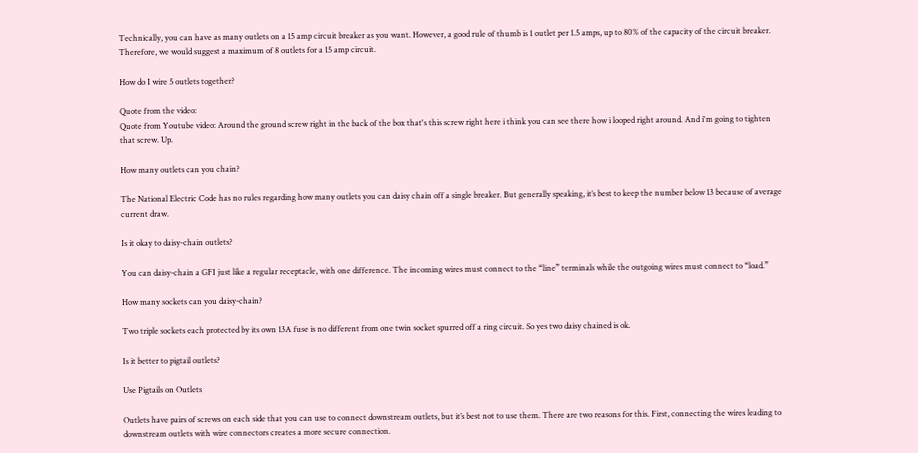Technically, you can have as many outlets on a 15 amp circuit breaker as you want. However, a good rule of thumb is 1 outlet per 1.5 amps, up to 80% of the capacity of the circuit breaker. Therefore, we would suggest a maximum of 8 outlets for a 15 amp circuit.

How do I wire 5 outlets together?

Quote from the video:
Quote from Youtube video: Around the ground screw right in the back of the box that's this screw right here i think you can see there how i looped right around. And i'm going to tighten that screw. Up.

How many outlets can you chain?

The National Electric Code has no rules regarding how many outlets you can daisy chain off a single breaker. But generally speaking, it’s best to keep the number below 13 because of average current draw.

Is it okay to daisy-chain outlets?

You can daisy-chain a GFI just like a regular receptacle, with one difference. The incoming wires must connect to the “line” terminals while the outgoing wires must connect to “load.”

How many sockets can you daisy-chain?

Two triple sockets each protected by its own 13A fuse is no different from one twin socket spurred off a ring circuit. So yes two daisy chained is ok.

Is it better to pigtail outlets?

Use Pigtails on Outlets

Outlets have pairs of screws on each side that you can use to connect downstream outlets, but it’s best not to use them. There are two reasons for this. First, connecting the wires leading to downstream outlets with wire connectors creates a more secure connection.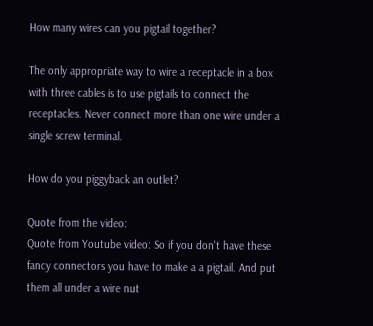How many wires can you pigtail together?

The only appropriate way to wire a receptacle in a box with three cables is to use pigtails to connect the receptacles. Never connect more than one wire under a single screw terminal.

How do you piggyback an outlet?

Quote from the video:
Quote from Youtube video: So if you don't have these fancy connectors you have to make a a pigtail. And put them all under a wire nut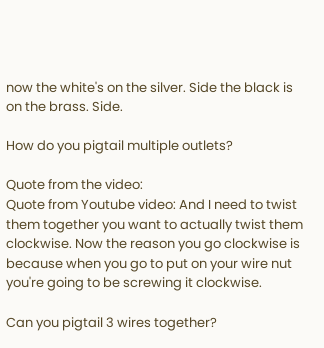now the white's on the silver. Side the black is on the brass. Side.

How do you pigtail multiple outlets?

Quote from the video:
Quote from Youtube video: And I need to twist them together you want to actually twist them clockwise. Now the reason you go clockwise is because when you go to put on your wire nut you're going to be screwing it clockwise.

Can you pigtail 3 wires together?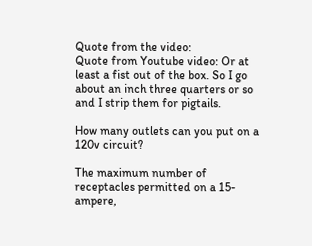Quote from the video:
Quote from Youtube video: Or at least a fist out of the box. So I go about an inch three quarters or so and I strip them for pigtails.

How many outlets can you put on a 120v circuit?

The maximum number of receptacles permitted on a 15-ampere,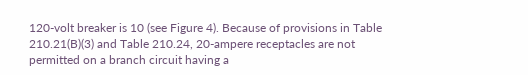120-volt breaker is 10 (see Figure 4). Because of provisions in Table 210.21(B)(3) and Table 210.24, 20-ampere receptacles are not permitted on a branch circuit having a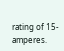rating of 15-amperes.